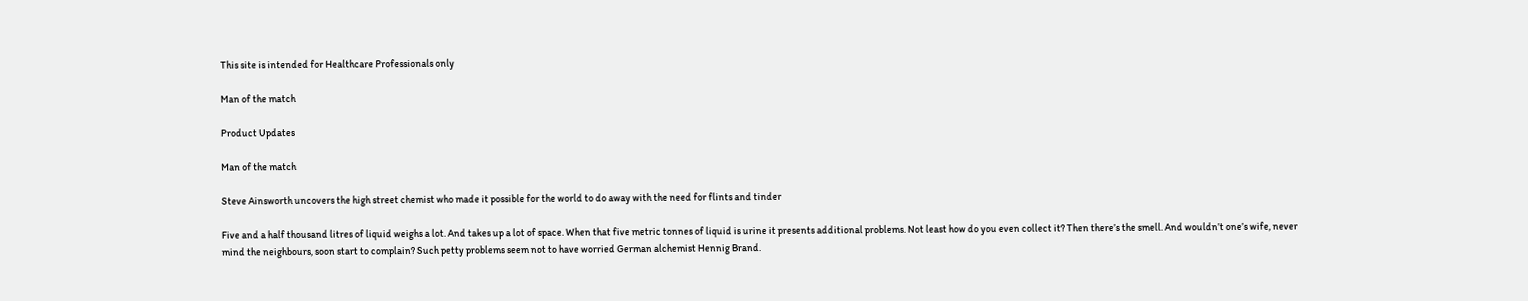This site is intended for Healthcare Professionals only

Man of the match

Product Updates

Man of the match

Steve Ainsworth uncovers the high street chemist who made it possible for the world to do away with the need for flints and tinder

Five and a half thousand litres of liquid weighs a lot. And takes up a lot of space. When that five metric tonnes of liquid is urine it presents additional problems. Not least how do you even collect it? Then there’s the smell. And wouldn’t one’s wife, never mind the neighbours, soon start to complain? Such petty problems seem not to have worried German alchemist Hennig Brand.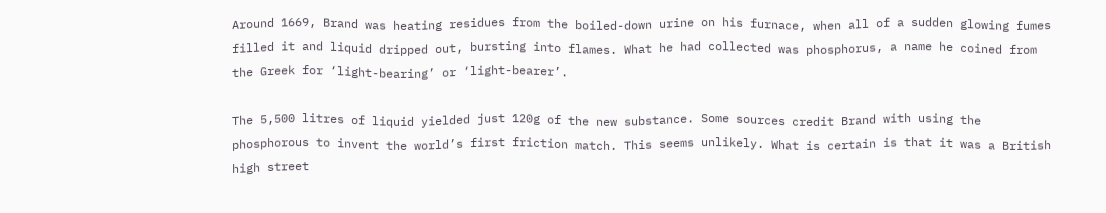Around 1669, Brand was heating residues from the boiled-down urine on his furnace, when all of a sudden glowing fumes filled it and liquid dripped out, bursting into flames. What he had collected was phosphorus, a name he coined from the Greek for ‘light-bearing’ or ‘light-bearer’.

The 5,500 litres of liquid yielded just 120g of the new substance. Some sources credit Brand with using the phosphorous to invent the world’s first friction match. This seems unlikely. What is certain is that it was a British high street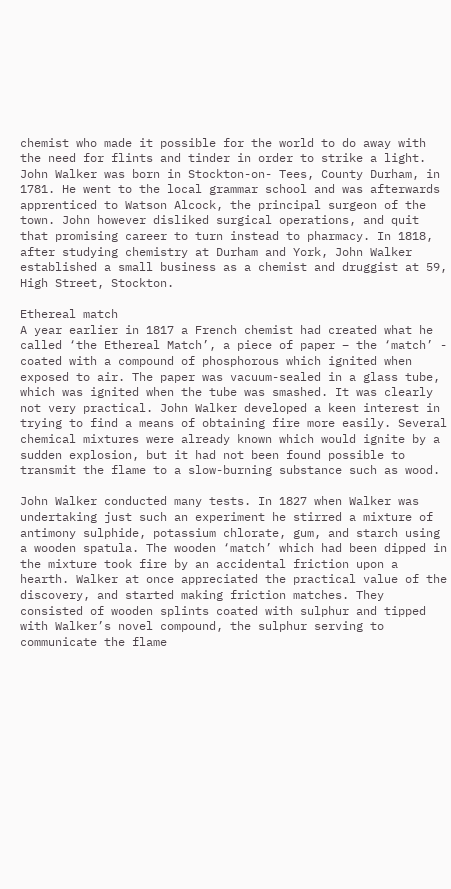chemist who made it possible for the world to do away with the need for flints and tinder in order to strike a light. John Walker was born in Stockton-on- Tees, County Durham, in 1781. He went to the local grammar school and was afterwards apprenticed to Watson Alcock, the principal surgeon of the town. John however disliked surgical operations, and quit that promising career to turn instead to pharmacy. In 1818, after studying chemistry at Durham and York, John Walker established a small business as a chemist and druggist at 59, High Street, Stockton.

Ethereal match
A year earlier in 1817 a French chemist had created what he called ‘the Ethereal Match’, a piece of paper – the ‘match’ - coated with a compound of phosphorous which ignited when exposed to air. The paper was vacuum-sealed in a glass tube, which was ignited when the tube was smashed. It was clearly not very practical. John Walker developed a keen interest in trying to find a means of obtaining fire more easily. Several chemical mixtures were already known which would ignite by a sudden explosion, but it had not been found possible to transmit the flame to a slow-burning substance such as wood.

John Walker conducted many tests. In 1827 when Walker was undertaking just such an experiment he stirred a mixture of antimony sulphide, potassium chlorate, gum, and starch using a wooden spatula. The wooden ‘match’ which had been dipped in the mixture took fire by an accidental friction upon a hearth. Walker at once appreciated the practical value of the discovery, and started making friction matches. They consisted of wooden splints coated with sulphur and tipped with Walker’s novel compound, the sulphur serving to communicate the flame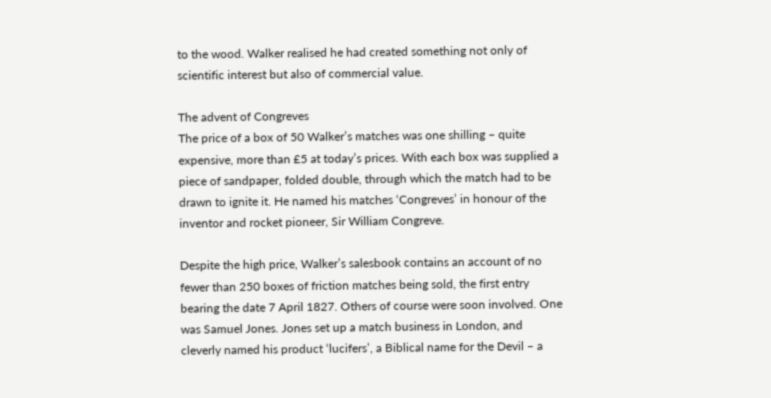to the wood. Walker realised he had created something not only of scientific interest but also of commercial value.

The advent of Congreves
The price of a box of 50 Walker’s matches was one shilling – quite expensive, more than £5 at today’s prices. With each box was supplied a piece of sandpaper, folded double, through which the match had to be drawn to ignite it. He named his matches ‘Congreves’ in honour of the inventor and rocket pioneer, Sir William Congreve.

Despite the high price, Walker’s salesbook contains an account of no fewer than 250 boxes of friction matches being sold, the first entry bearing the date 7 April 1827. Others of course were soon involved. One was Samuel Jones. Jones set up a match business in London, and cleverly named his product ‘lucifers’, a Biblical name for the Devil – a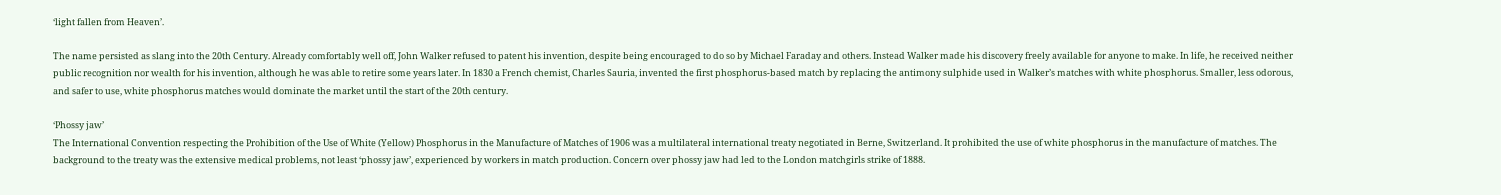‘light fallen from Heaven’.

The name persisted as slang into the 20th Century. Already comfortably well off, John Walker refused to patent his invention, despite being encouraged to do so by Michael Faraday and others. Instead Walker made his discovery freely available for anyone to make. In life, he received neither public recognition nor wealth for his invention, although he was able to retire some years later. In 1830 a French chemist, Charles Sauria, invented the first phosphorus-based match by replacing the antimony sulphide used in Walker’s matches with white phosphorus. Smaller, less odorous, and safer to use, white phosphorus matches would dominate the market until the start of the 20th century.

‘Phossy jaw’
The International Convention respecting the Prohibition of the Use of White (Yellow) Phosphorus in the Manufacture of Matches of 1906 was a multilateral international treaty negotiated in Berne, Switzerland. It prohibited the use of white phosphorus in the manufacture of matches. The background to the treaty was the extensive medical problems, not least ‘phossy jaw’, experienced by workers in match production. Concern over phossy jaw had led to the London matchgirls strike of 1888.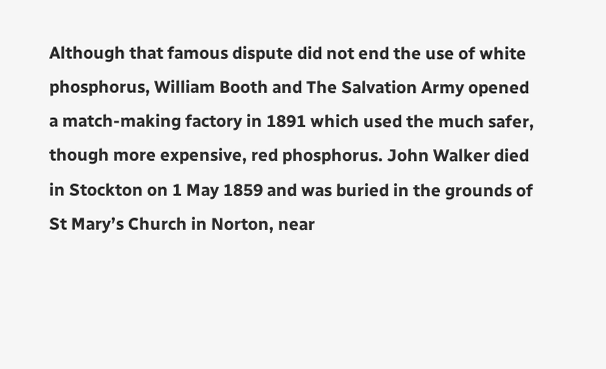Although that famous dispute did not end the use of white phosphorus, William Booth and The Salvation Army opened a match-making factory in 1891 which used the much safer, though more expensive, red phosphorus. John Walker died in Stockton on 1 May 1859 and was buried in the grounds of St Mary’s Church in Norton, near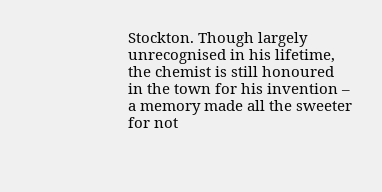Stockton. Though largely unrecognised in his lifetime, the chemist is still honoured in the town for his invention – a memory made all the sweeter for not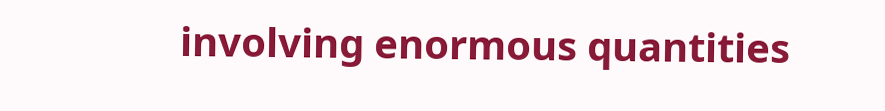involving enormous quantities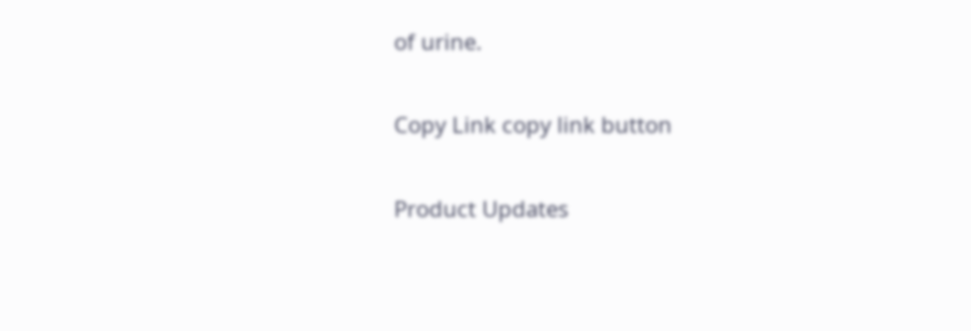of urine.

Copy Link copy link button

Product Updates